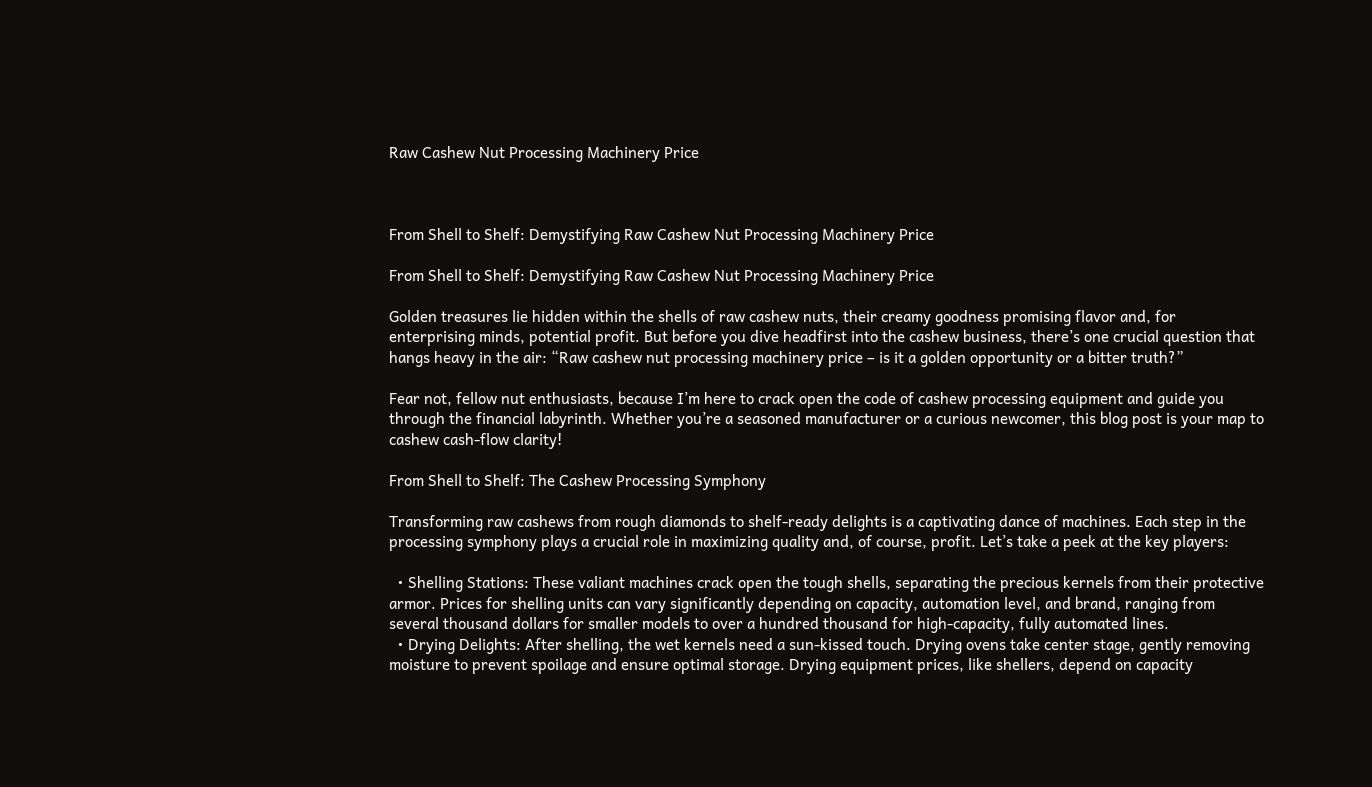Raw Cashew Nut Processing Machinery Price



From Shell to Shelf: Demystifying Raw Cashew Nut Processing Machinery Price

From Shell to Shelf: Demystifying Raw Cashew Nut Processing Machinery Price

Golden treasures lie hidden within the shells of raw cashew nuts, their creamy goodness promising flavor and, for enterprising minds, potential profit. But before you dive headfirst into the cashew business, there’s one crucial question that hangs heavy in the air: “Raw cashew nut processing machinery price – is it a golden opportunity or a bitter truth?”

Fear not, fellow nut enthusiasts, because I’m here to crack open the code of cashew processing equipment and guide you through the financial labyrinth. Whether you’re a seasoned manufacturer or a curious newcomer, this blog post is your map to cashew cash-flow clarity!

From Shell to Shelf: The Cashew Processing Symphony

Transforming raw cashews from rough diamonds to shelf-ready delights is a captivating dance of machines. Each step in the processing symphony plays a crucial role in maximizing quality and, of course, profit. Let’s take a peek at the key players:

  • Shelling Stations: These valiant machines crack open the tough shells, separating the precious kernels from their protective armor. Prices for shelling units can vary significantly depending on capacity, automation level, and brand, ranging from several thousand dollars for smaller models to over a hundred thousand for high-capacity, fully automated lines.
  • Drying Delights: After shelling, the wet kernels need a sun-kissed touch. Drying ovens take center stage, gently removing moisture to prevent spoilage and ensure optimal storage. Drying equipment prices, like shellers, depend on capacity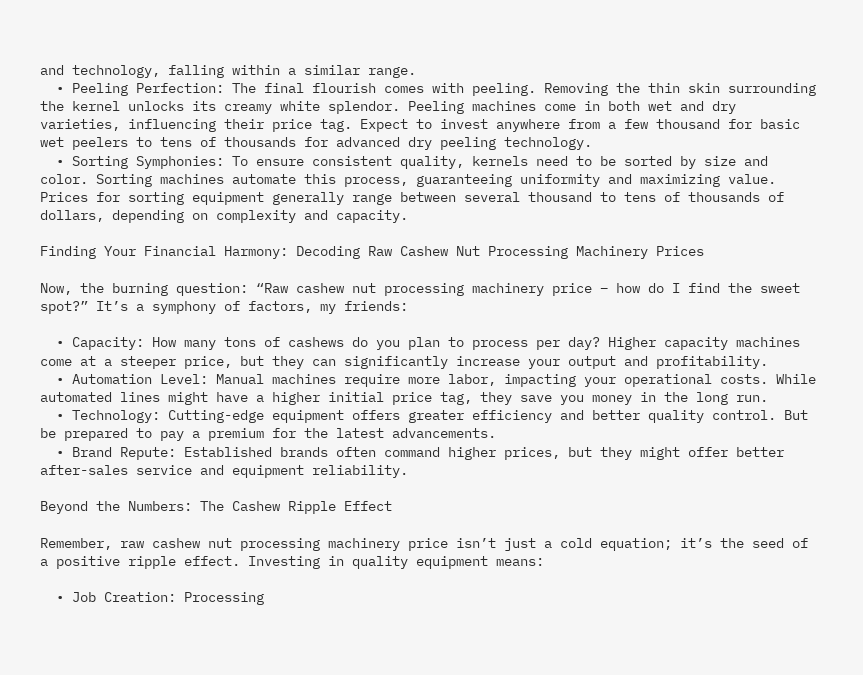and technology, falling within a similar range.
  • Peeling Perfection: The final flourish comes with peeling. Removing the thin skin surrounding the kernel unlocks its creamy white splendor. Peeling machines come in both wet and dry varieties, influencing their price tag. Expect to invest anywhere from a few thousand for basic wet peelers to tens of thousands for advanced dry peeling technology.
  • Sorting Symphonies: To ensure consistent quality, kernels need to be sorted by size and color. Sorting machines automate this process, guaranteeing uniformity and maximizing value. Prices for sorting equipment generally range between several thousand to tens of thousands of dollars, depending on complexity and capacity.

Finding Your Financial Harmony: Decoding Raw Cashew Nut Processing Machinery Prices

Now, the burning question: “Raw cashew nut processing machinery price – how do I find the sweet spot?” It’s a symphony of factors, my friends:

  • Capacity: How many tons of cashews do you plan to process per day? Higher capacity machines come at a steeper price, but they can significantly increase your output and profitability.
  • Automation Level: Manual machines require more labor, impacting your operational costs. While automated lines might have a higher initial price tag, they save you money in the long run.
  • Technology: Cutting-edge equipment offers greater efficiency and better quality control. But be prepared to pay a premium for the latest advancements.
  • Brand Repute: Established brands often command higher prices, but they might offer better after-sales service and equipment reliability.

Beyond the Numbers: The Cashew Ripple Effect

Remember, raw cashew nut processing machinery price isn’t just a cold equation; it’s the seed of a positive ripple effect. Investing in quality equipment means:

  • Job Creation: Processing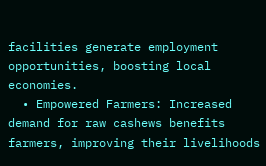facilities generate employment opportunities, boosting local economies.
  • Empowered Farmers: Increased demand for raw cashews benefits farmers, improving their livelihoods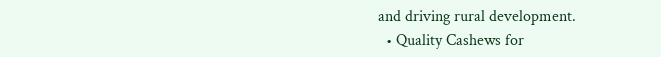and driving rural development.
  • Quality Cashews for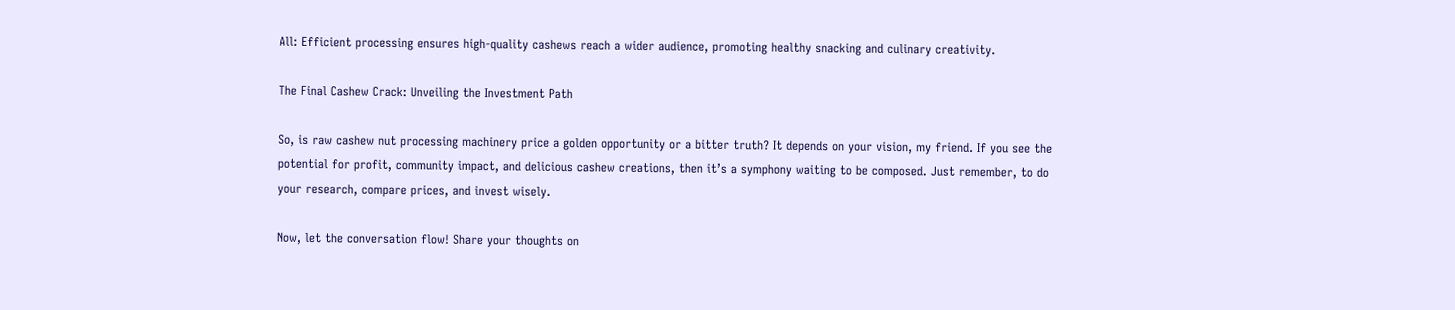All: Efficient processing ensures high-quality cashews reach a wider audience, promoting healthy snacking and culinary creativity.

The Final Cashew Crack: Unveiling the Investment Path

So, is raw cashew nut processing machinery price a golden opportunity or a bitter truth? It depends on your vision, my friend. If you see the potential for profit, community impact, and delicious cashew creations, then it’s a symphony waiting to be composed. Just remember, to do your research, compare prices, and invest wisely.

Now, let the conversation flow! Share your thoughts on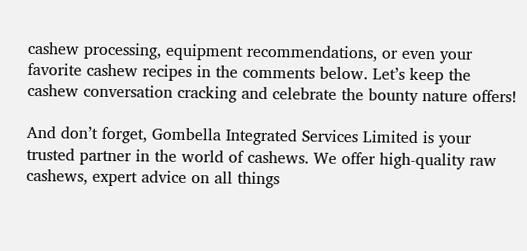cashew processing, equipment recommendations, or even your favorite cashew recipes in the comments below. Let’s keep the cashew conversation cracking and celebrate the bounty nature offers!

And don’t forget, Gombella Integrated Services Limited is your trusted partner in the world of cashews. We offer high-quality raw cashews, expert advice on all things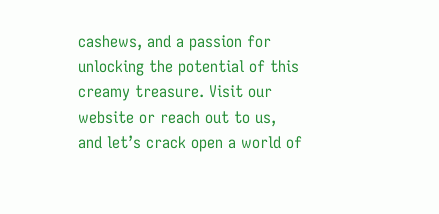cashews, and a passion for unlocking the potential of this creamy treasure. Visit our website or reach out to us, and let’s crack open a world of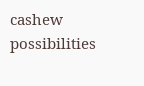cashew possibilities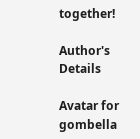together!

Author's Details

Avatar for gombella